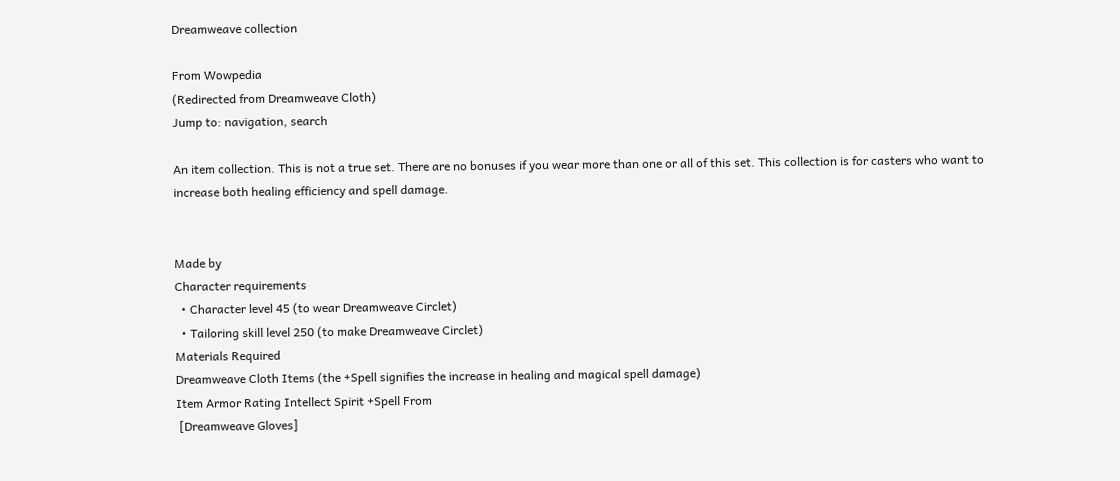Dreamweave collection

From Wowpedia
(Redirected from Dreamweave Cloth)
Jump to: navigation, search

An item collection. This is not a true set. There are no bonuses if you wear more than one or all of this set. This collection is for casters who want to increase both healing efficiency and spell damage.


Made by
Character requirements
  • Character level 45 (to wear Dreamweave Circlet)
  • Tailoring skill level 250 (to make Dreamweave Circlet)
Materials Required
Dreamweave Cloth Items (the +Spell signifies the increase in healing and magical spell damage)
Item Armor Rating Intellect Spirit +Spell From
 [Dreamweave Gloves]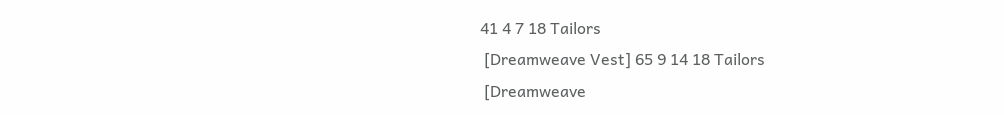41 4 7 18 Tailors
 [Dreamweave Vest] 65 9 14 18 Tailors
 [Dreamweave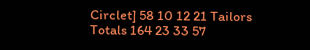Circlet] 58 10 12 21 Tailors
Totals 164 23 33 57